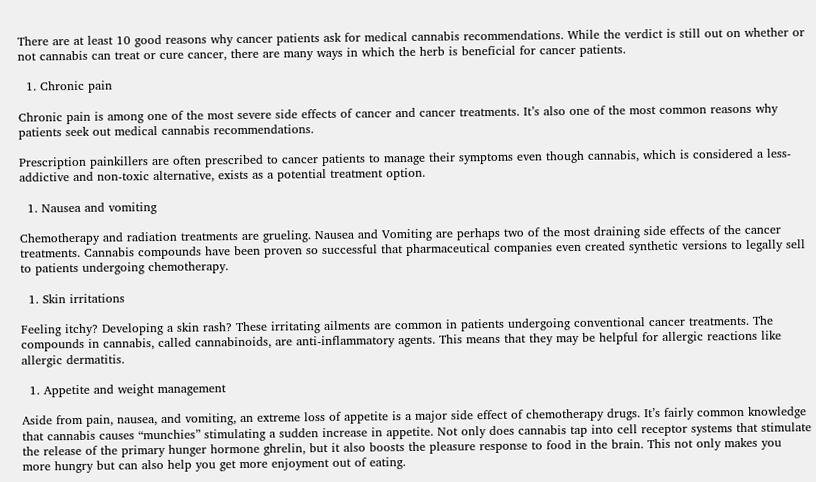There are at least 10 good reasons why cancer patients ask for medical cannabis recommendations. While the verdict is still out on whether or not cannabis can treat or cure cancer, there are many ways in which the herb is beneficial for cancer patients.

  1. Chronic pain

Chronic pain is among one of the most severe side effects of cancer and cancer treatments. It’s also one of the most common reasons why patients seek out medical cannabis recommendations.

Prescription painkillers are often prescribed to cancer patients to manage their symptoms even though cannabis, which is considered a less-addictive and non-toxic alternative, exists as a potential treatment option.

  1. Nausea and vomiting

Chemotherapy and radiation treatments are grueling. Nausea and Vomiting are perhaps two of the most draining side effects of the cancer treatments. Cannabis compounds have been proven so successful that pharmaceutical companies even created synthetic versions to legally sell to patients undergoing chemotherapy.

  1. Skin irritations

Feeling itchy? Developing a skin rash? These irritating ailments are common in patients undergoing conventional cancer treatments. The compounds in cannabis, called cannabinoids, are anti-inflammatory agents. This means that they may be helpful for allergic reactions like allergic dermatitis.

  1. Appetite and weight management

Aside from pain, nausea, and vomiting, an extreme loss of appetite is a major side effect of chemotherapy drugs. It’s fairly common knowledge that cannabis causes “munchies” stimulating a sudden increase in appetite. Not only does cannabis tap into cell receptor systems that stimulate the release of the primary hunger hormone ghrelin, but it also boosts the pleasure response to food in the brain. This not only makes you more hungry but can also help you get more enjoyment out of eating.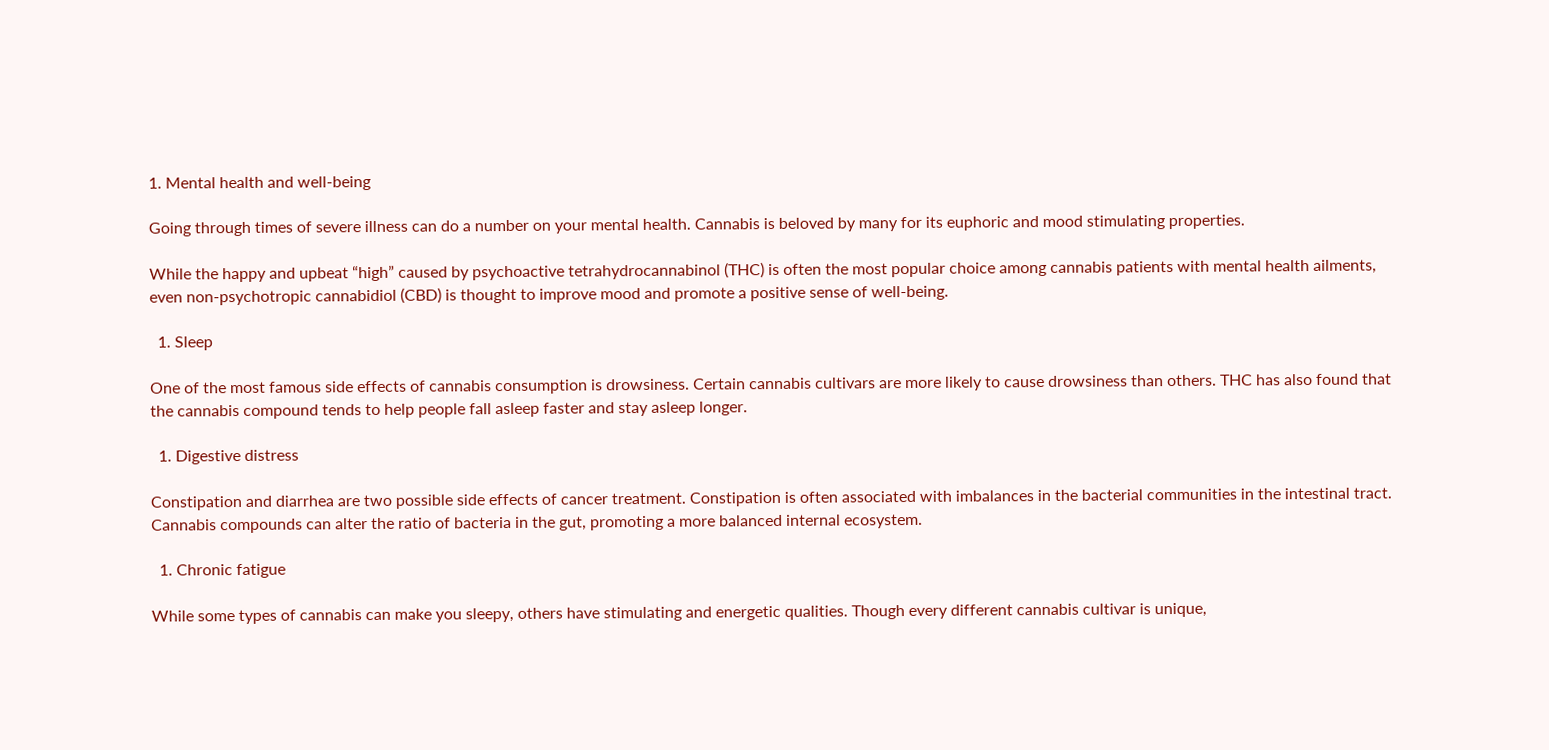1. Mental health and well-being

Going through times of severe illness can do a number on your mental health. Cannabis is beloved by many for its euphoric and mood stimulating properties.

While the happy and upbeat “high” caused by psychoactive tetrahydrocannabinol (THC) is often the most popular choice among cannabis patients with mental health ailments, even non-psychotropic cannabidiol (CBD) is thought to improve mood and promote a positive sense of well-being.

  1. Sleep

One of the most famous side effects of cannabis consumption is drowsiness. Certain cannabis cultivars are more likely to cause drowsiness than others. THC has also found that the cannabis compound tends to help people fall asleep faster and stay asleep longer.

  1. Digestive distress

Constipation and diarrhea are two possible side effects of cancer treatment. Constipation is often associated with imbalances in the bacterial communities in the intestinal tract. Cannabis compounds can alter the ratio of bacteria in the gut, promoting a more balanced internal ecosystem.

  1. Chronic fatigue

While some types of cannabis can make you sleepy, others have stimulating and energetic qualities. Though every different cannabis cultivar is unique,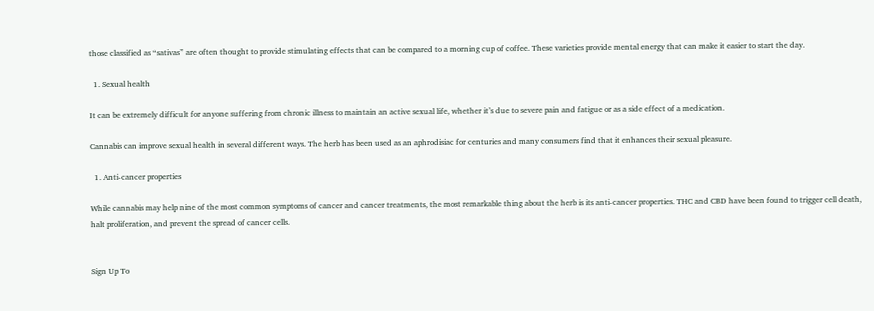those classified as “sativas” are often thought to provide stimulating effects that can be compared to a morning cup of coffee. These varieties provide mental energy that can make it easier to start the day.

  1. Sexual health

It can be extremely difficult for anyone suffering from chronic illness to maintain an active sexual life, whether it’s due to severe pain and fatigue or as a side effect of a medication.

Cannabis can improve sexual health in several different ways. The herb has been used as an aphrodisiac for centuries and many consumers find that it enhances their sexual pleasure.

  1. Anti-cancer properties

While cannabis may help nine of the most common symptoms of cancer and cancer treatments, the most remarkable thing about the herb is its anti-cancer properties. THC and CBD have been found to trigger cell death, halt proliferation, and prevent the spread of cancer cells.


Sign Up To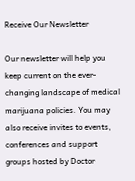Receive Our Newsletter

Our newsletter will help you keep current on the ever-changing landscape of medical marijuana policies. You may also receive invites to events, conferences and support groups hosted by Doctor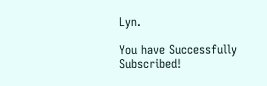Lyn.

You have Successfully Subscribed!